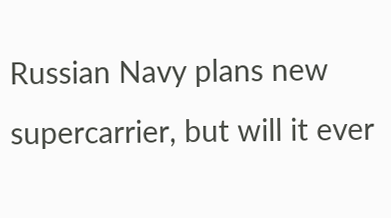Russian Navy plans new supercarrier, but will it ever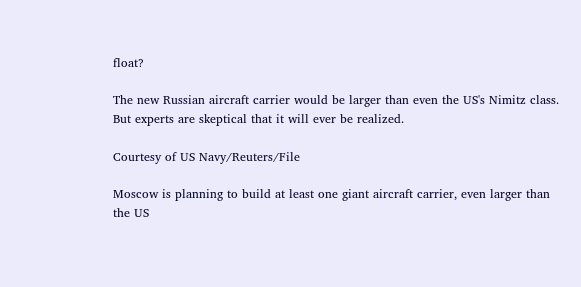float?

The new Russian aircraft carrier would be larger than even the US's Nimitz class. But experts are skeptical that it will ever be realized.

Courtesy of US Navy/Reuters/File

Moscow is planning to build at least one giant aircraft carrier, even larger than the US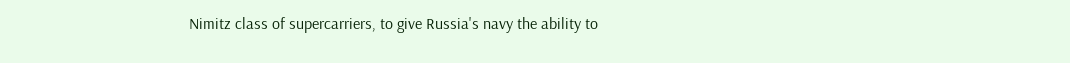Nimitz class of supercarriers, to give Russia's navy the ability to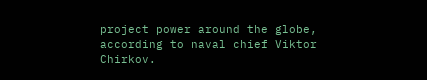project power around the globe, according to naval chief Viktor Chirkov.